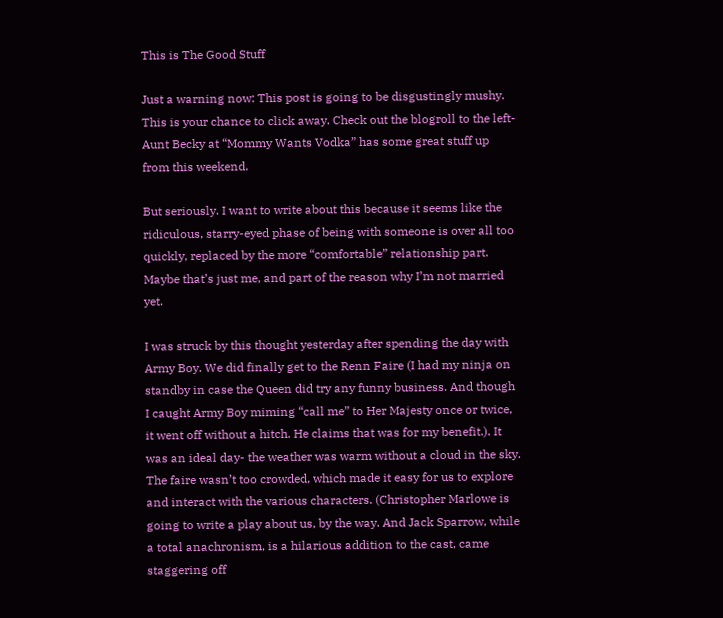This is The Good Stuff

Just a warning now: This post is going to be disgustingly mushy. This is your chance to click away. Check out the blogroll to the left- Aunt Becky at “Mommy Wants Vodka” has some great stuff up from this weekend.

But seriously. I want to write about this because it seems like the ridiculous, starry-eyed phase of being with someone is over all too quickly, replaced by the more “comfortable” relationship part. Maybe that’s just me, and part of the reason why I’m not married yet.

I was struck by this thought yesterday after spending the day with Army Boy. We did finally get to the Renn Faire (I had my ninja on standby in case the Queen did try any funny business. And though I caught Army Boy miming “call me” to Her Majesty once or twice, it went off without a hitch. He claims that was for my benefit.). It was an ideal day- the weather was warm without a cloud in the sky. The faire wasn’t too crowded, which made it easy for us to explore and interact with the various characters. (Christopher Marlowe is going to write a play about us, by the way. And Jack Sparrow, while a total anachronism, is a hilarious addition to the cast, came staggering off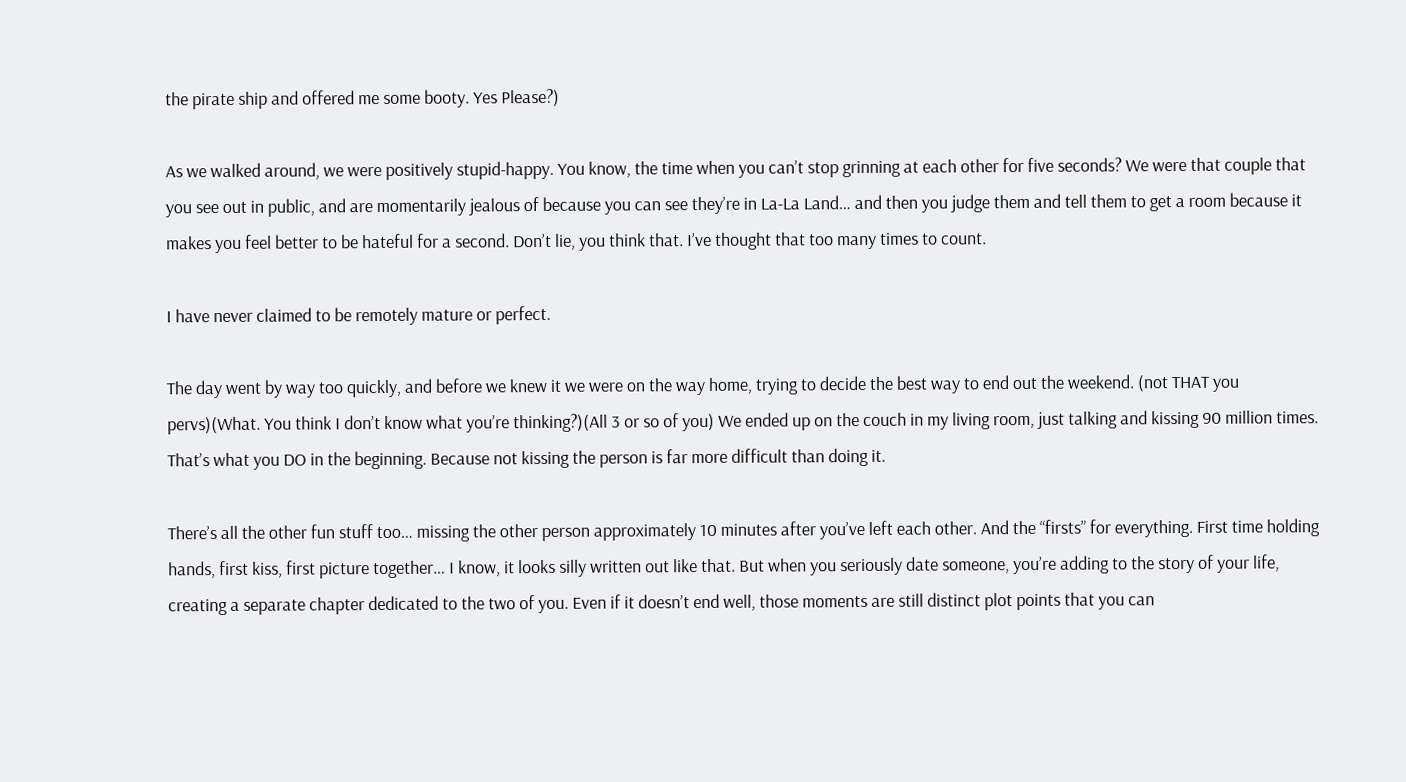the pirate ship and offered me some booty. Yes Please?)

As we walked around, we were positively stupid-happy. You know, the time when you can’t stop grinning at each other for five seconds? We were that couple that you see out in public, and are momentarily jealous of because you can see they’re in La-La Land… and then you judge them and tell them to get a room because it makes you feel better to be hateful for a second. Don’t lie, you think that. I’ve thought that too many times to count.

I have never claimed to be remotely mature or perfect.

The day went by way too quickly, and before we knew it we were on the way home, trying to decide the best way to end out the weekend. (not THAT you pervs)(What. You think I don’t know what you’re thinking?)(All 3 or so of you) We ended up on the couch in my living room, just talking and kissing 90 million times. That’s what you DO in the beginning. Because not kissing the person is far more difficult than doing it.

There’s all the other fun stuff too… missing the other person approximately 10 minutes after you’ve left each other. And the “firsts” for everything. First time holding hands, first kiss, first picture together… I know, it looks silly written out like that. But when you seriously date someone, you’re adding to the story of your life, creating a separate chapter dedicated to the two of you. Even if it doesn’t end well, those moments are still distinct plot points that you can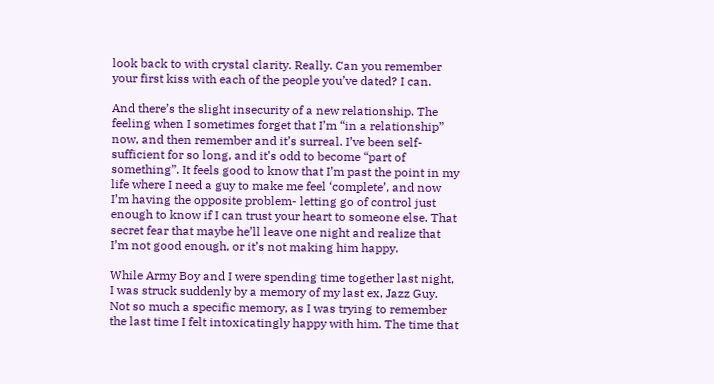look back to with crystal clarity. Really. Can you remember your first kiss with each of the people you’ve dated? I can.

And there’s the slight insecurity of a new relationship. The feeling when I sometimes forget that I’m “in a relationship” now, and then remember and it’s surreal. I’ve been self-sufficient for so long, and it’s odd to become “part of something”. It feels good to know that I’m past the point in my life where I need a guy to make me feel ‘complete’, and now I’m having the opposite problem- letting go of control just enough to know if I can trust your heart to someone else. That secret fear that maybe he’ll leave one night and realize that I’m not good enough, or it’s not making him happy.

While Army Boy and I were spending time together last night, I was struck suddenly by a memory of my last ex, Jazz Guy. Not so much a specific memory, as I was trying to remember the last time I felt intoxicatingly happy with him. The time that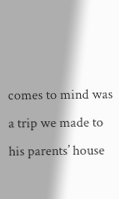comes to mind was a trip we made to his parents’ house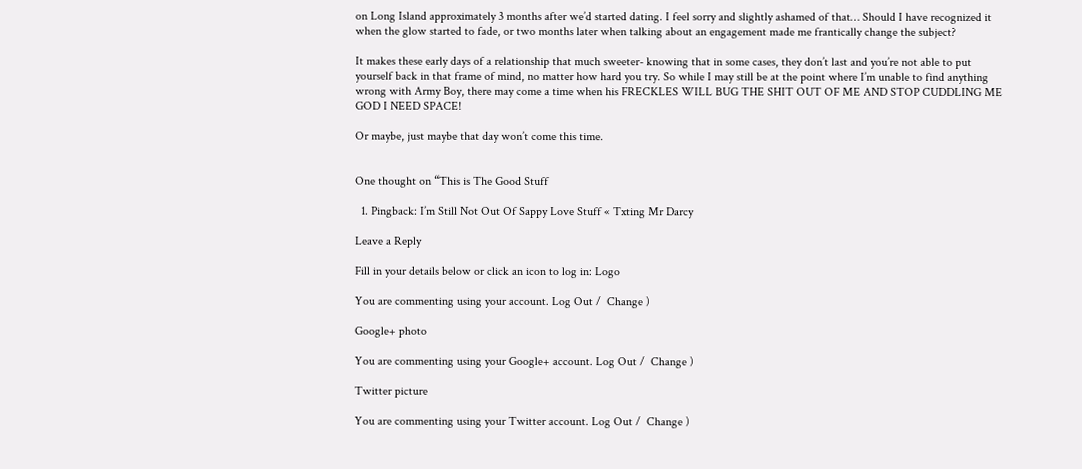on Long Island approximately 3 months after we’d started dating. I feel sorry and slightly ashamed of that… Should I have recognized it when the glow started to fade, or two months later when talking about an engagement made me frantically change the subject?

It makes these early days of a relationship that much sweeter- knowing that in some cases, they don’t last and you’re not able to put yourself back in that frame of mind, no matter how hard you try. So while I may still be at the point where I’m unable to find anything wrong with Army Boy, there may come a time when his FRECKLES WILL BUG THE SHIT OUT OF ME AND STOP CUDDLING ME GOD I NEED SPACE!

Or maybe, just maybe that day won’t come this time.


One thought on “This is The Good Stuff

  1. Pingback: I’m Still Not Out Of Sappy Love Stuff « Txting Mr Darcy

Leave a Reply

Fill in your details below or click an icon to log in: Logo

You are commenting using your account. Log Out /  Change )

Google+ photo

You are commenting using your Google+ account. Log Out /  Change )

Twitter picture

You are commenting using your Twitter account. Log Out /  Change )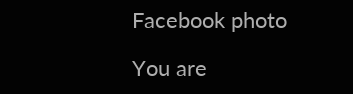Facebook photo

You are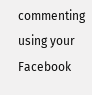commenting using your Facebook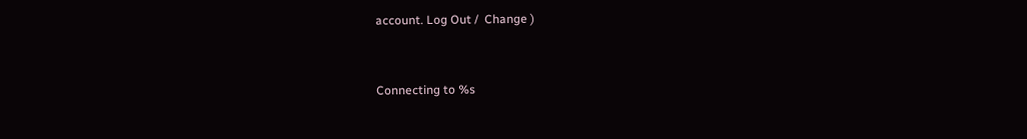account. Log Out /  Change )


Connecting to %s